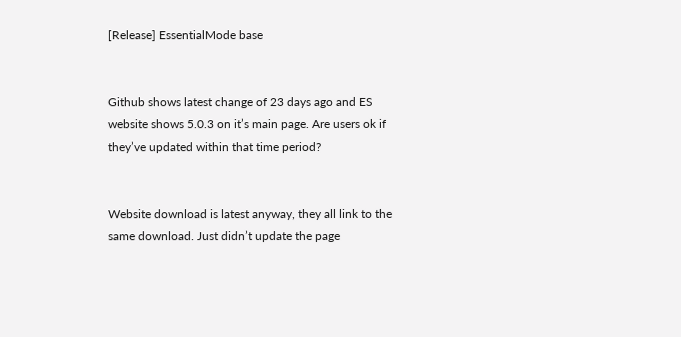[Release] EssentialMode base


Github shows latest change of 23 days ago and ES website shows 5.0.3 on it’s main page. Are users ok if they’ve updated within that time period?


Website download is latest anyway, they all link to the same download. Just didn’t update the page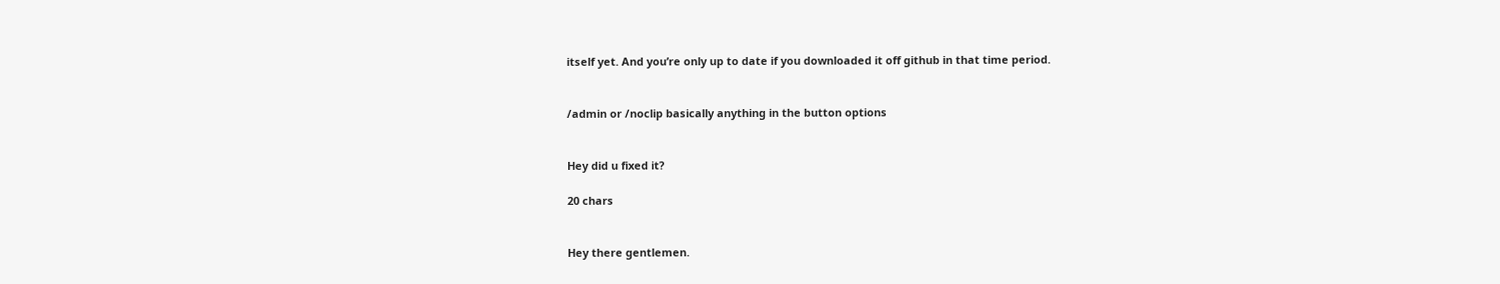itself yet. And you’re only up to date if you downloaded it off github in that time period.


/admin or /noclip basically anything in the button options


Hey did u fixed it?

20 chars


Hey there gentlemen.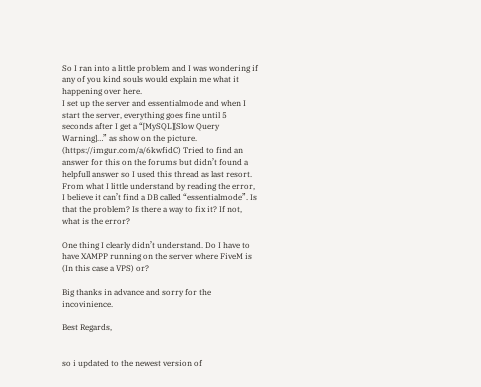So I ran into a little problem and I was wondering if any of you kind souls would explain me what it happening over here.
I set up the server and essentialmode and when I start the server, everything goes fine until 5 seconds after I get a “[MySQL][Slow Query Warning]…” as show on the picture. (https://imgur.com/a/6kwfidC) Tried to find an answer for this on the forums but didn’t found a helpfull answer so I used this thread as last resort.
From what I little understand by reading the error, I believe it can’t find a DB called “essentialmode”. Is that the problem? Is there a way to fix it? If not, what is the error?

One thing I clearly didn’t understand. Do I have to have XAMPP running on the server where FiveM is (In this case a VPS) or?

Big thanks in advance and sorry for the incovinience.

Best Regards,


so i updated to the newest version of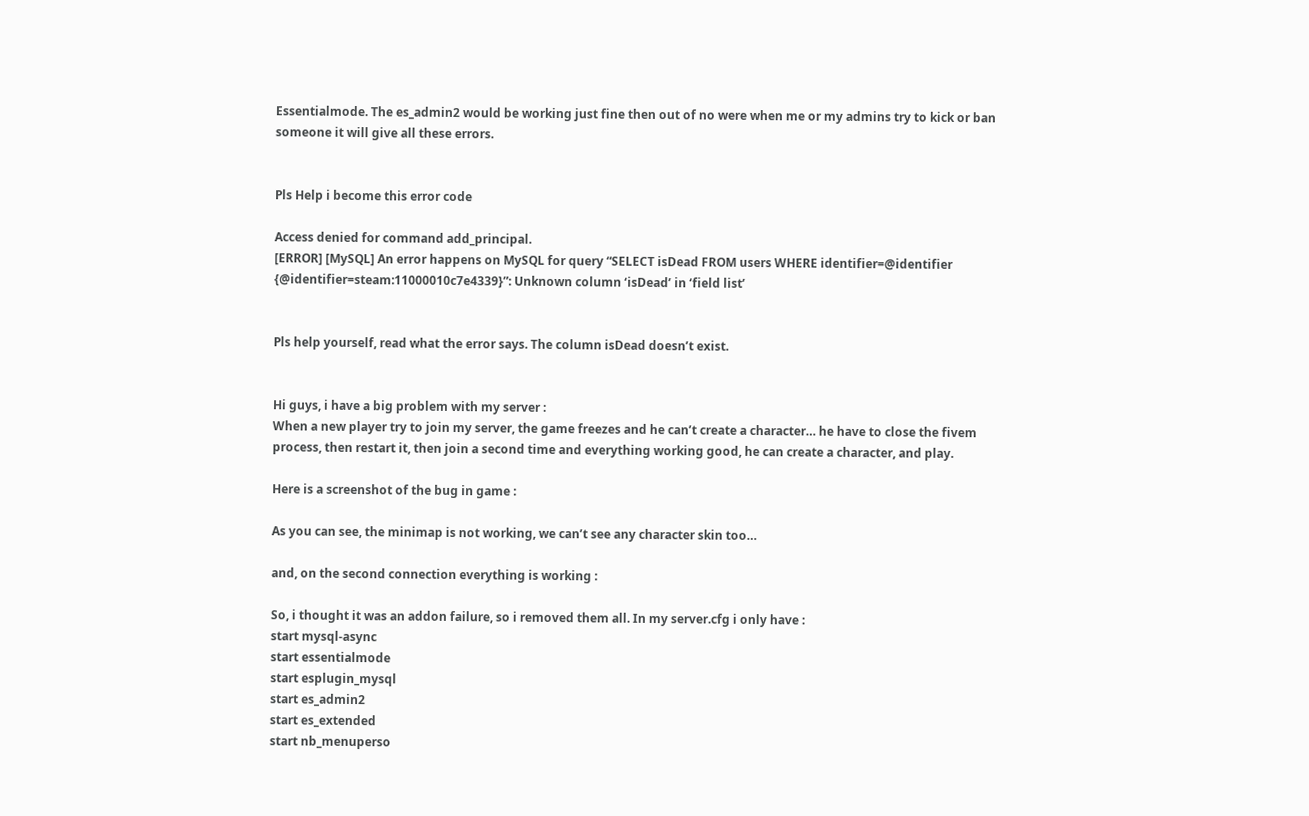Essentialmode. The es_admin2 would be working just fine then out of no were when me or my admins try to kick or ban someone it will give all these errors.


Pls Help i become this error code

Access denied for command add_principal.
[ERROR] [MySQL] An error happens on MySQL for query “SELECT isDead FROM users WHERE identifier=@identifier {@identifier=steam:11000010c7e4339}”: Unknown column ‘isDead’ in ‘field list’


Pls help yourself, read what the error says. The column isDead doesn’t exist.


Hi guys, i have a big problem with my server :
When a new player try to join my server, the game freezes and he can’t create a character… he have to close the fivem process, then restart it, then join a second time and everything working good, he can create a character, and play.

Here is a screenshot of the bug in game :

As you can see, the minimap is not working, we can’t see any character skin too…

and, on the second connection everything is working :

So, i thought it was an addon failure, so i removed them all. In my server.cfg i only have :
start mysql-async
start essentialmode
start esplugin_mysql
start es_admin2
start es_extended
start nb_menuperso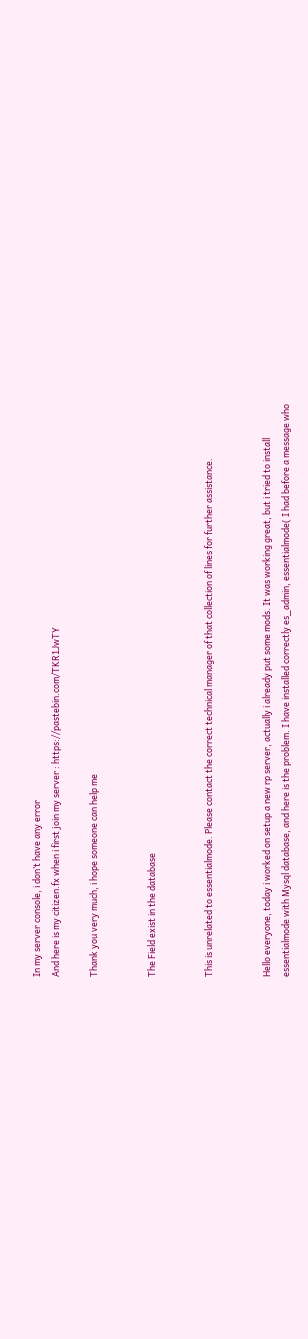In my server console, i don’t have any error
And here is my citizen.fx when i first join my server : https://pastebin.com/TKR1JwTY

Thank you very much, i hope someone can help me


The Field exist in the database


This is unrelated to essentialmode. Please contact the correct technical manager of that collection of lines for further assistance.


Hello everyone, today i worked on setup a new rp server, actually i already put some mods. It was working great, but i tried to install essentialmode with Mysql database, and here is the problem. I have installed correctly es_admin, essentialmode( I had before a message who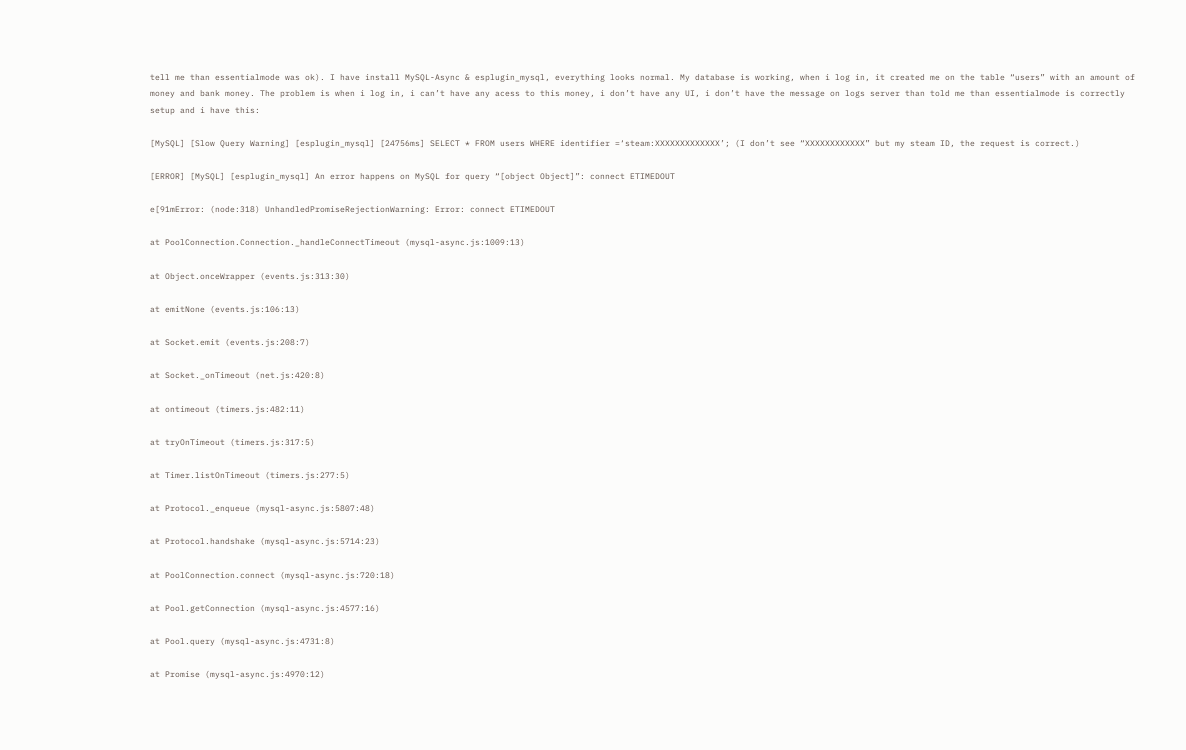tell me than essentialmode was ok). I have install MySQL-Async & esplugin_mysql, everything looks normal. My database is working, when i log in, it created me on the table “users” with an amount of money and bank money. The problem is when i log in, i can’t have any acess to this money, i don’t have any UI, i don’t have the message on logs server than told me than essentialmode is correctly setup and i have this:

[MySQL] [Slow Query Warning] [esplugin_mysql] [24756ms] SELECT * FROM users WHERE identifier =‘steam:XXXXXXXXXXXXX’; (I don’t see “XXXXXXXXXXXX” but my steam ID, the request is correct.)

[ERROR] [MySQL] [esplugin_mysql] An error happens on MySQL for query “[object Object]”: connect ETIMEDOUT

e[91mError: (node:318) UnhandledPromiseRejectionWarning: Error: connect ETIMEDOUT

at PoolConnection.Connection._handleConnectTimeout (mysql-async.js:1009:13)

at Object.onceWrapper (events.js:313:30)

at emitNone (events.js:106:13)

at Socket.emit (events.js:208:7)

at Socket._onTimeout (net.js:420:8)

at ontimeout (timers.js:482:11)

at tryOnTimeout (timers.js:317:5)

at Timer.listOnTimeout (timers.js:277:5)

at Protocol._enqueue (mysql-async.js:5807:48)

at Protocol.handshake (mysql-async.js:5714:23)

at PoolConnection.connect (mysql-async.js:720:18)

at Pool.getConnection (mysql-async.js:4577:16)

at Pool.query (mysql-async.js:4731:8)

at Promise (mysql-async.js:4970:12)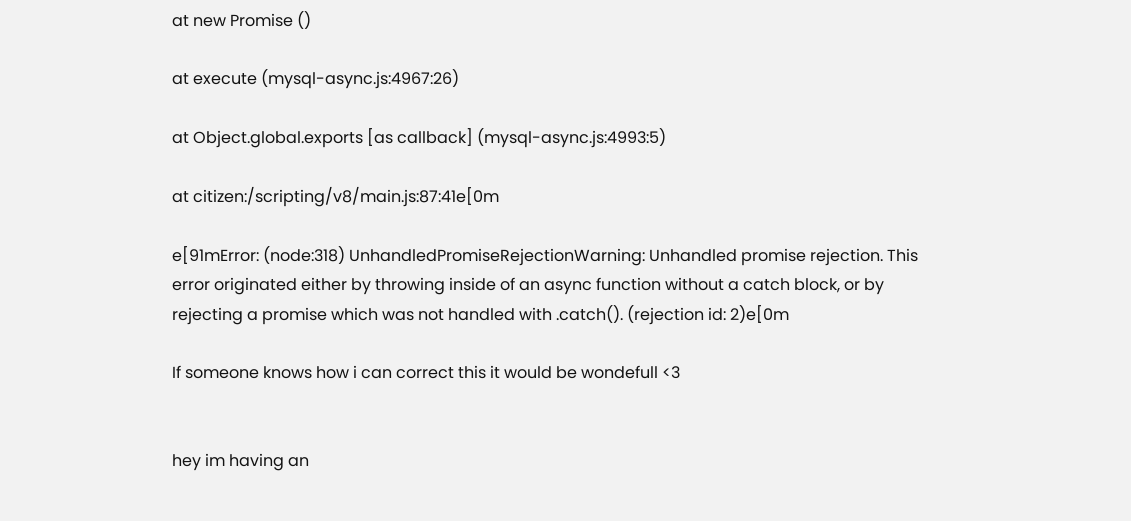at new Promise ()

at execute (mysql-async.js:4967:26)

at Object.global.exports [as callback] (mysql-async.js:4993:5)

at citizen:/scripting/v8/main.js:87:41e[0m

e[91mError: (node:318) UnhandledPromiseRejectionWarning: Unhandled promise rejection. This error originated either by throwing inside of an async function without a catch block, or by rejecting a promise which was not handled with .catch(). (rejection id: 2)e[0m

If someone knows how i can correct this it would be wondefull <3


hey im having an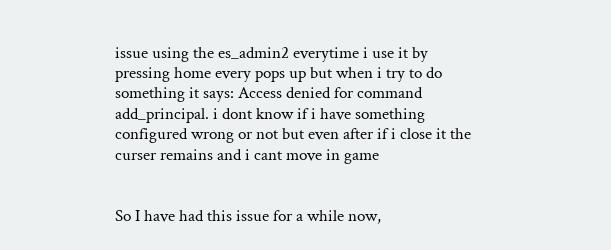issue using the es_admin2 everytime i use it by pressing home every pops up but when i try to do something it says: Access denied for command add_principal. i dont know if i have something configured wrong or not but even after if i close it the curser remains and i cant move in game


So I have had this issue for a while now,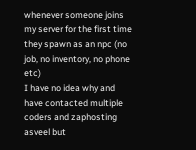whenever someone joins my server for the first time they spawn as an npc (no job, no inventory, no phone etc)
I have no idea why and have contacted multiple coders and zaphosting asveel but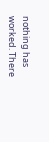nothing has worked. There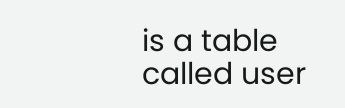is a table called user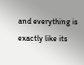and everything is exactly like its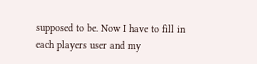supposed to be. Now I have to fill in each players user and my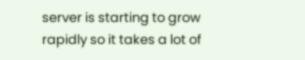server is starting to grow rapidly so it takes a lot of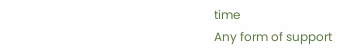time
Any form of support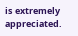is extremely appreciated.